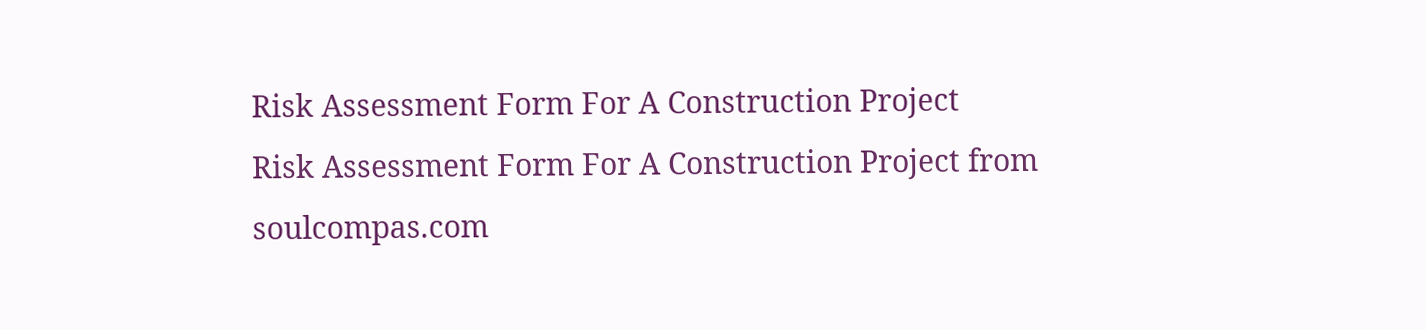Risk Assessment Form For A Construction Project
Risk Assessment Form For A Construction Project from soulcompas.com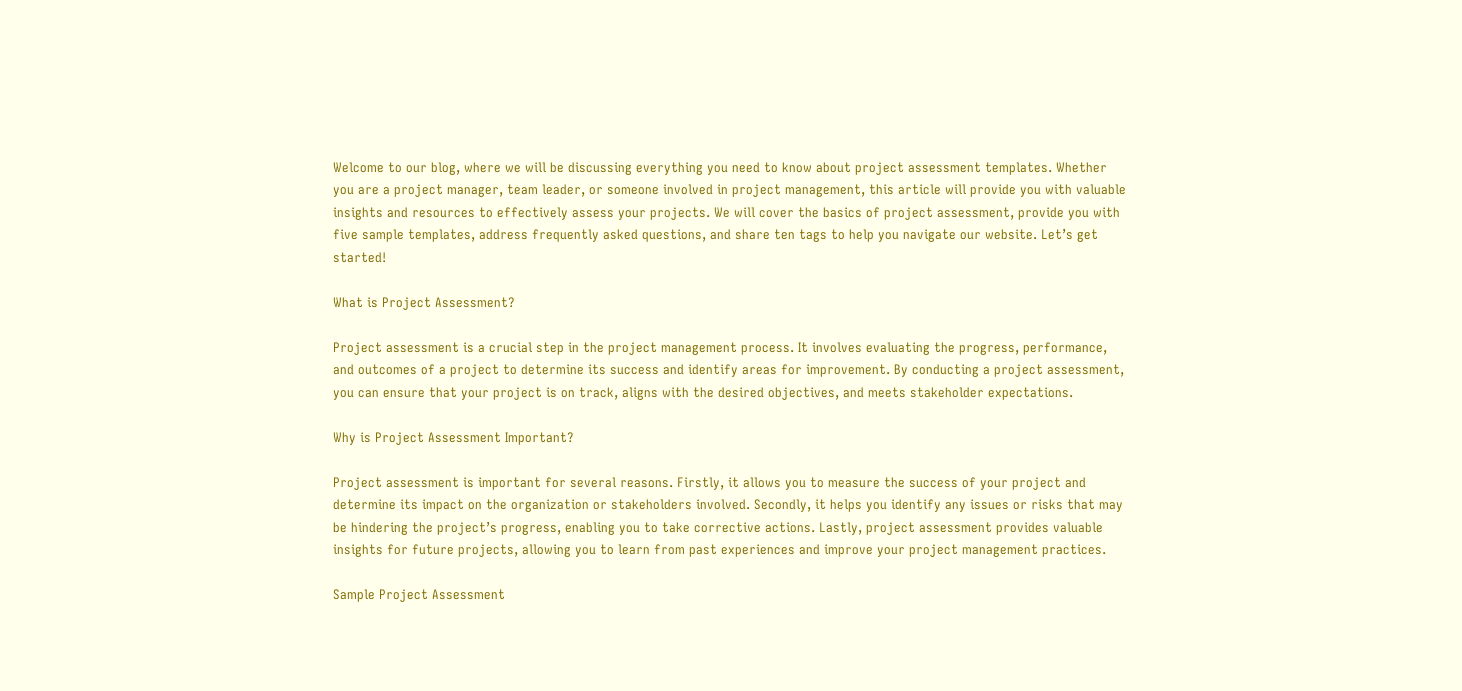Welcome to our blog, where we will be discussing everything you need to know about project assessment templates. Whether you are a project manager, team leader, or someone involved in project management, this article will provide you with valuable insights and resources to effectively assess your projects. We will cover the basics of project assessment, provide you with five sample templates, address frequently asked questions, and share ten tags to help you navigate our website. Let’s get started!

What is Project Assessment?

Project assessment is a crucial step in the project management process. It involves evaluating the progress, performance, and outcomes of a project to determine its success and identify areas for improvement. By conducting a project assessment, you can ensure that your project is on track, aligns with the desired objectives, and meets stakeholder expectations.

Why is Project Assessment Important?

Project assessment is important for several reasons. Firstly, it allows you to measure the success of your project and determine its impact on the organization or stakeholders involved. Secondly, it helps you identify any issues or risks that may be hindering the project’s progress, enabling you to take corrective actions. Lastly, project assessment provides valuable insights for future projects, allowing you to learn from past experiences and improve your project management practices.

Sample Project Assessment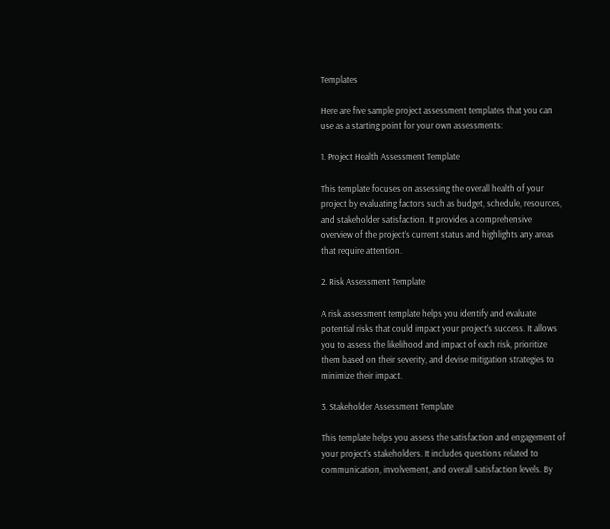Templates

Here are five sample project assessment templates that you can use as a starting point for your own assessments:

1. Project Health Assessment Template

This template focuses on assessing the overall health of your project by evaluating factors such as budget, schedule, resources, and stakeholder satisfaction. It provides a comprehensive overview of the project’s current status and highlights any areas that require attention.

2. Risk Assessment Template

A risk assessment template helps you identify and evaluate potential risks that could impact your project’s success. It allows you to assess the likelihood and impact of each risk, prioritize them based on their severity, and devise mitigation strategies to minimize their impact.

3. Stakeholder Assessment Template

This template helps you assess the satisfaction and engagement of your project’s stakeholders. It includes questions related to communication, involvement, and overall satisfaction levels. By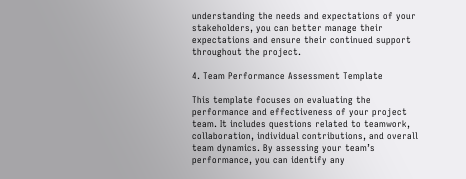understanding the needs and expectations of your stakeholders, you can better manage their expectations and ensure their continued support throughout the project.

4. Team Performance Assessment Template

This template focuses on evaluating the performance and effectiveness of your project team. It includes questions related to teamwork, collaboration, individual contributions, and overall team dynamics. By assessing your team’s performance, you can identify any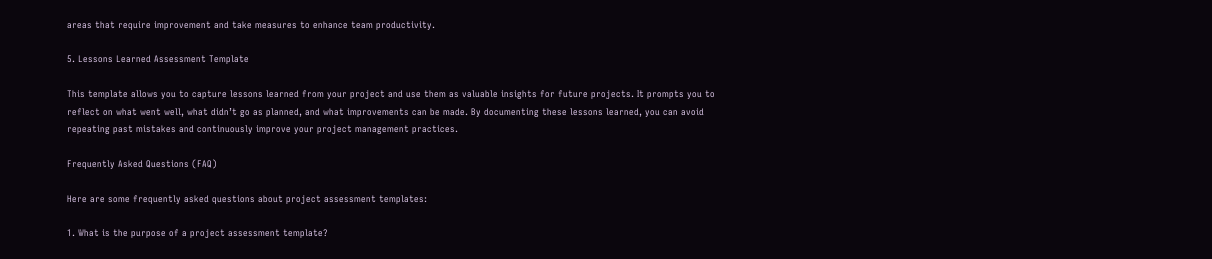areas that require improvement and take measures to enhance team productivity.

5. Lessons Learned Assessment Template

This template allows you to capture lessons learned from your project and use them as valuable insights for future projects. It prompts you to reflect on what went well, what didn’t go as planned, and what improvements can be made. By documenting these lessons learned, you can avoid repeating past mistakes and continuously improve your project management practices.

Frequently Asked Questions (FAQ)

Here are some frequently asked questions about project assessment templates:

1. What is the purpose of a project assessment template?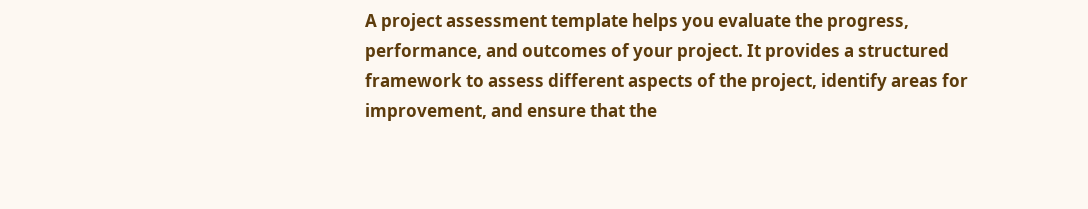A project assessment template helps you evaluate the progress, performance, and outcomes of your project. It provides a structured framework to assess different aspects of the project, identify areas for improvement, and ensure that the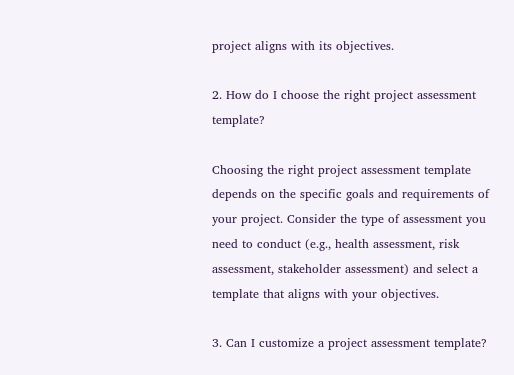project aligns with its objectives.

2. How do I choose the right project assessment template?

Choosing the right project assessment template depends on the specific goals and requirements of your project. Consider the type of assessment you need to conduct (e.g., health assessment, risk assessment, stakeholder assessment) and select a template that aligns with your objectives.

3. Can I customize a project assessment template?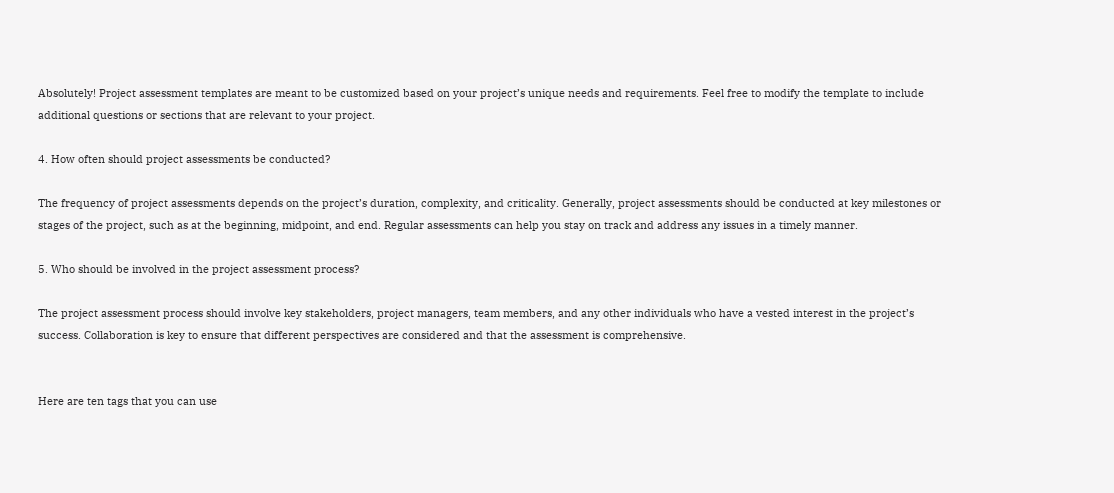Absolutely! Project assessment templates are meant to be customized based on your project’s unique needs and requirements. Feel free to modify the template to include additional questions or sections that are relevant to your project.

4. How often should project assessments be conducted?

The frequency of project assessments depends on the project’s duration, complexity, and criticality. Generally, project assessments should be conducted at key milestones or stages of the project, such as at the beginning, midpoint, and end. Regular assessments can help you stay on track and address any issues in a timely manner.

5. Who should be involved in the project assessment process?

The project assessment process should involve key stakeholders, project managers, team members, and any other individuals who have a vested interest in the project’s success. Collaboration is key to ensure that different perspectives are considered and that the assessment is comprehensive.


Here are ten tags that you can use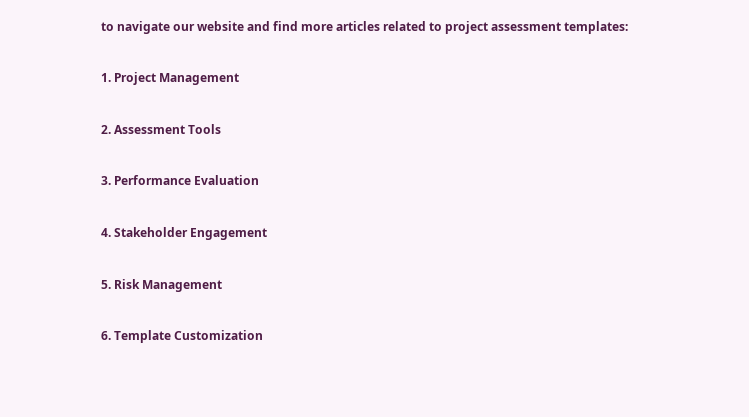to navigate our website and find more articles related to project assessment templates:

1. Project Management

2. Assessment Tools

3. Performance Evaluation

4. Stakeholder Engagement

5. Risk Management

6. Template Customization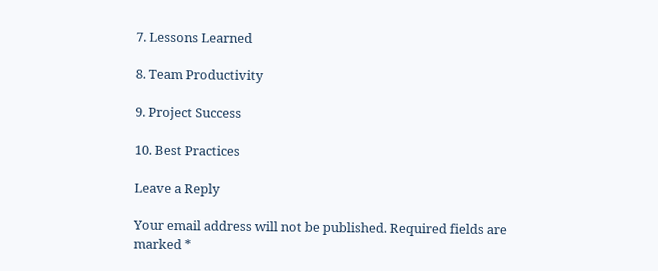7. Lessons Learned

8. Team Productivity

9. Project Success

10. Best Practices

Leave a Reply

Your email address will not be published. Required fields are marked *